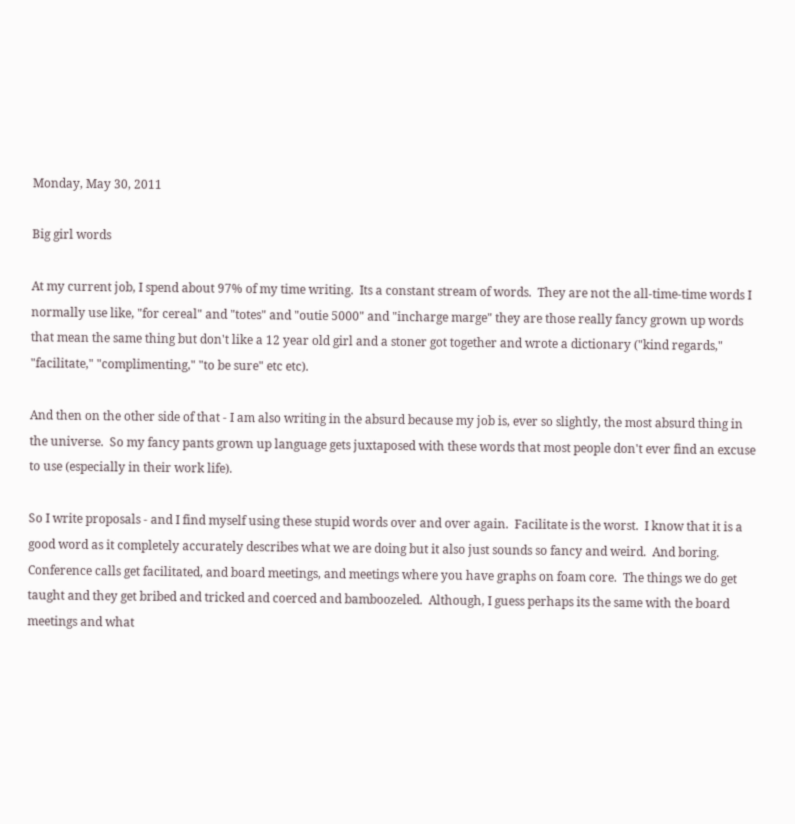Monday, May 30, 2011

Big girl words

At my current job, I spend about 97% of my time writing.  Its a constant stream of words.  They are not the all-time-time words I normally use like, "for cereal" and "totes" and "outie 5000" and "incharge marge" they are those really fancy grown up words that mean the same thing but don't like a 12 year old girl and a stoner got together and wrote a dictionary ("kind regards," "facilitate," "complimenting," "to be sure" etc etc).

And then on the other side of that - I am also writing in the absurd because my job is, ever so slightly, the most absurd thing in the universe.  So my fancy pants grown up language gets juxtaposed with these words that most people don't ever find an excuse to use (especially in their work life).

So I write proposals - and I find myself using these stupid words over and over again.  Facilitate is the worst.  I know that it is a good word as it completely accurately describes what we are doing but it also just sounds so fancy and weird.  And boring.  Conference calls get facilitated, and board meetings, and meetings where you have graphs on foam core.  The things we do get taught and they get bribed and tricked and coerced and bamboozeled.  Although, I guess perhaps its the same with the board meetings and what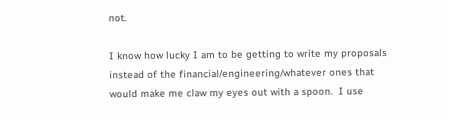not.

I know how lucky I am to be getting to write my proposals instead of the financial/engineering/whatever ones that would make me claw my eyes out with a spoon.  I use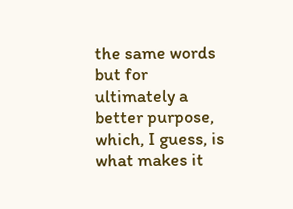the same words but for ultimately a better purpose, which, I guess, is what makes it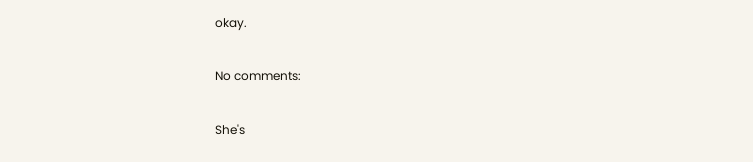okay.

No comments:

She's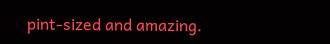pint-sized and amazing.